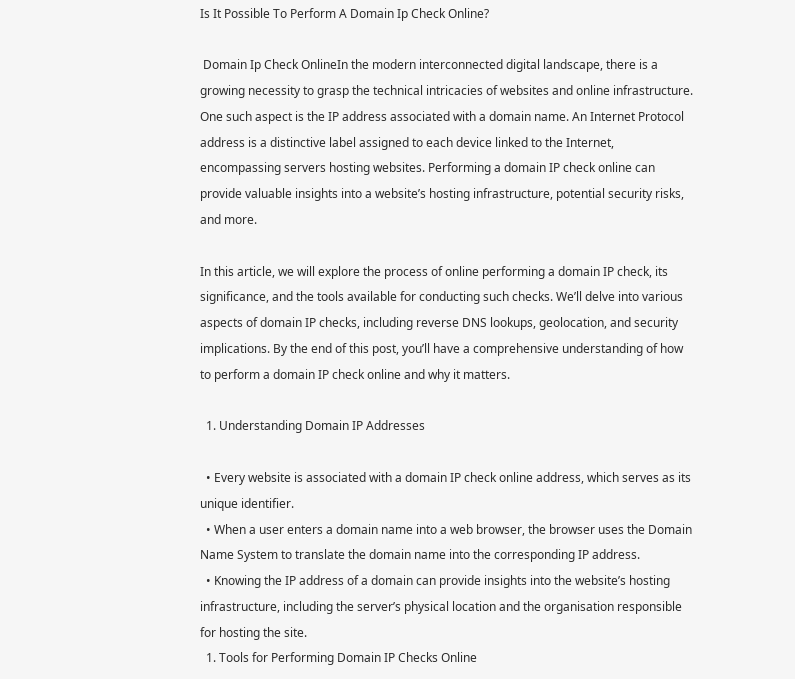Is It Possible To Perform A Domain Ip Check Online?

 Domain Ip Check OnlineIn the modern interconnected digital landscape, there is a growing necessity to grasp the technical intricacies of websites and online infrastructure. One such aspect is the IP address associated with a domain name. An Internet Protocol address is a distinctive label assigned to each device linked to the Internet, encompassing servers hosting websites. Performing a domain IP check online can provide valuable insights into a website’s hosting infrastructure, potential security risks, and more.

In this article, we will explore the process of online performing a domain IP check, its significance, and the tools available for conducting such checks. We’ll delve into various aspects of domain IP checks, including reverse DNS lookups, geolocation, and security implications. By the end of this post, you’ll have a comprehensive understanding of how to perform a domain IP check online and why it matters.

  1. Understanding Domain IP Addresses

  • Every website is associated with a domain IP check online address, which serves as its unique identifier.
  • When a user enters a domain name into a web browser, the browser uses the Domain Name System to translate the domain name into the corresponding IP address.
  • Knowing the IP address of a domain can provide insights into the website’s hosting infrastructure, including the server’s physical location and the organisation responsible for hosting the site.
  1. Tools for Performing Domain IP Checks Online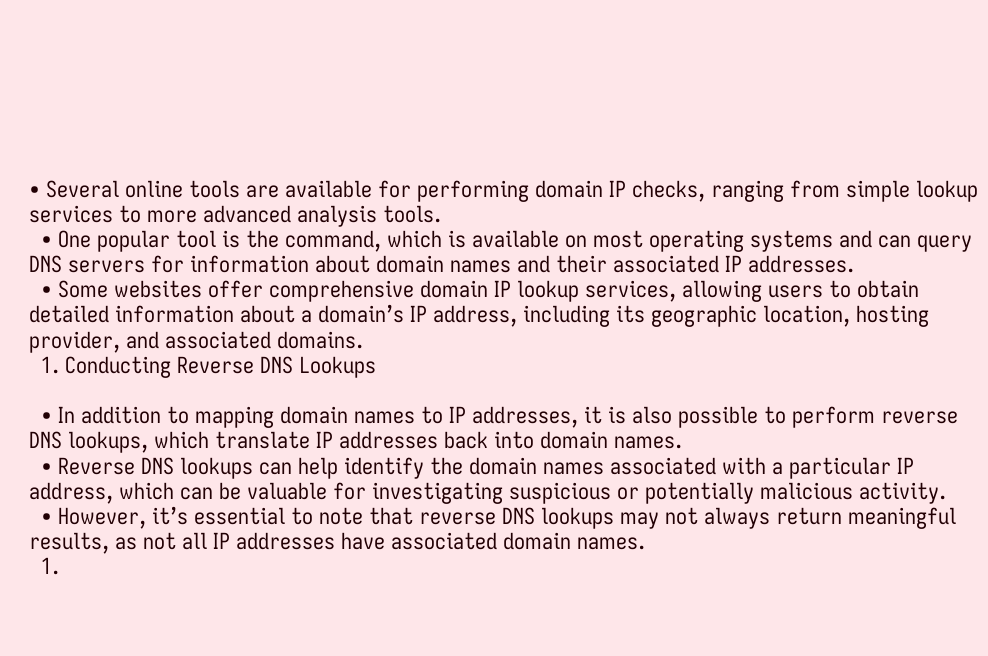• Several online tools are available for performing domain IP checks, ranging from simple lookup services to more advanced analysis tools.
  • One popular tool is the command, which is available on most operating systems and can query DNS servers for information about domain names and their associated IP addresses.
  • Some websites offer comprehensive domain IP lookup services, allowing users to obtain detailed information about a domain’s IP address, including its geographic location, hosting provider, and associated domains.
  1. Conducting Reverse DNS Lookups

  • In addition to mapping domain names to IP addresses, it is also possible to perform reverse DNS lookups, which translate IP addresses back into domain names.
  • Reverse DNS lookups can help identify the domain names associated with a particular IP address, which can be valuable for investigating suspicious or potentially malicious activity.
  • However, it’s essential to note that reverse DNS lookups may not always return meaningful results, as not all IP addresses have associated domain names.
  1.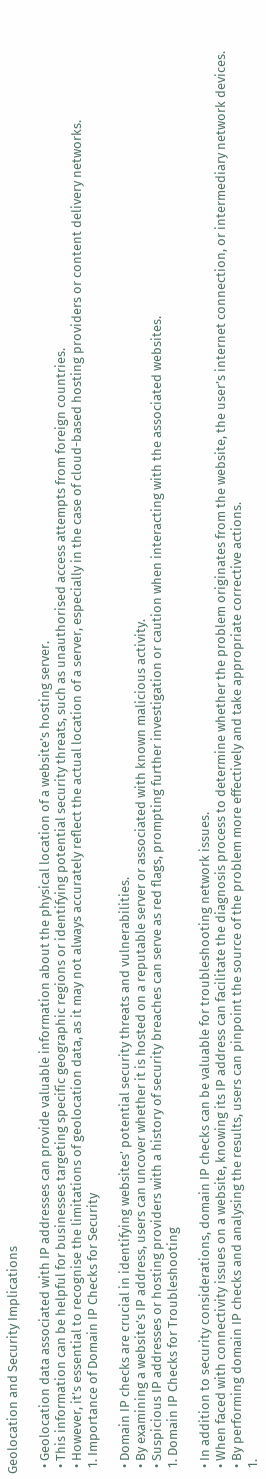Geolocation and Security Implications

  • Geolocation data associated with IP addresses can provide valuable information about the physical location of a website’s hosting server.
  • This information can be helpful for businesses targeting specific geographic regions or identifying potential security threats, such as unauthorised access attempts from foreign countries.
  • However, it’s essential to recognise the limitations of geolocation data, as it may not always accurately reflect the actual location of a server, especially in the case of cloud-based hosting providers or content delivery networks.
  1. Importance of Domain IP Checks for Security

  • Domain IP checks are crucial in identifying websites’ potential security threats and vulnerabilities.
  • By examining a website’s IP address, users can uncover whether it is hosted on a reputable server or associated with known malicious activity.
  • Suspicious IP addresses or hosting providers with a history of security breaches can serve as red flags, prompting further investigation or caution when interacting with the associated websites.
  1. Domain IP Checks for Troubleshooting

  • In addition to security considerations, domain IP checks can be valuable for troubleshooting network issues.
  • When faced with connectivity issues on a website, knowing its IP address can facilitate the diagnosis process to determine whether the problem originates from the website, the user’s internet connection, or intermediary network devices.
  • By performing domain IP checks and analysing the results, users can pinpoint the source of the problem more effectively and take appropriate corrective actions.
  1.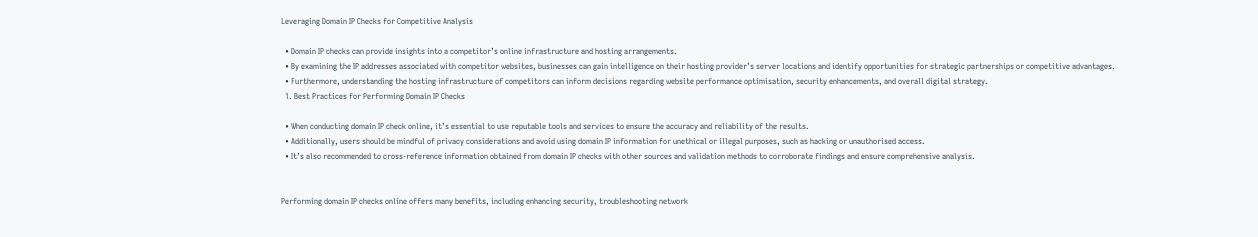Leveraging Domain IP Checks for Competitive Analysis

  • Domain IP checks can provide insights into a competitor’s online infrastructure and hosting arrangements.
  • By examining the IP addresses associated with competitor websites, businesses can gain intelligence on their hosting provider’s server locations and identify opportunities for strategic partnerships or competitive advantages.
  • Furthermore, understanding the hosting infrastructure of competitors can inform decisions regarding website performance optimisation, security enhancements, and overall digital strategy.
  1. Best Practices for Performing Domain IP Checks

  • When conducting domain IP check online, it’s essential to use reputable tools and services to ensure the accuracy and reliability of the results.
  • Additionally, users should be mindful of privacy considerations and avoid using domain IP information for unethical or illegal purposes, such as hacking or unauthorised access.
  • It’s also recommended to cross-reference information obtained from domain IP checks with other sources and validation methods to corroborate findings and ensure comprehensive analysis.


Performing domain IP checks online offers many benefits, including enhancing security, troubleshooting network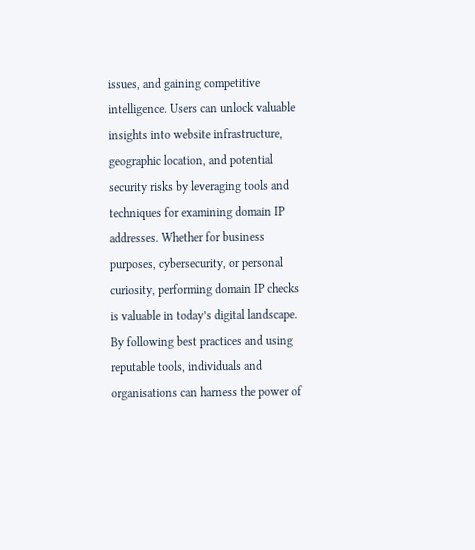issues, and gaining competitive intelligence. Users can unlock valuable insights into website infrastructure, geographic location, and potential security risks by leveraging tools and techniques for examining domain IP addresses. Whether for business purposes, cybersecurity, or personal curiosity, performing domain IP checks is valuable in today’s digital landscape. By following best practices and using reputable tools, individuals and organisations can harness the power of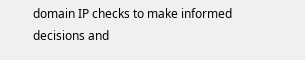domain IP checks to make informed decisions and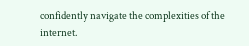confidently navigate the complexities of the internet.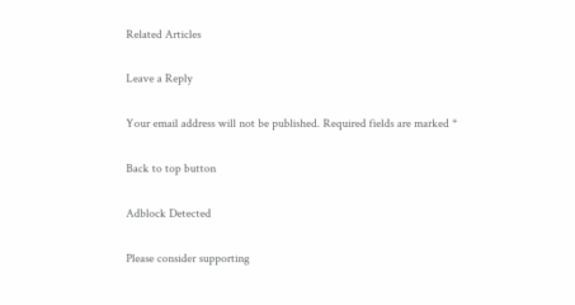Related Articles

Leave a Reply

Your email address will not be published. Required fields are marked *

Back to top button

Adblock Detected

Please consider supporting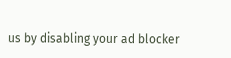us by disabling your ad blocker